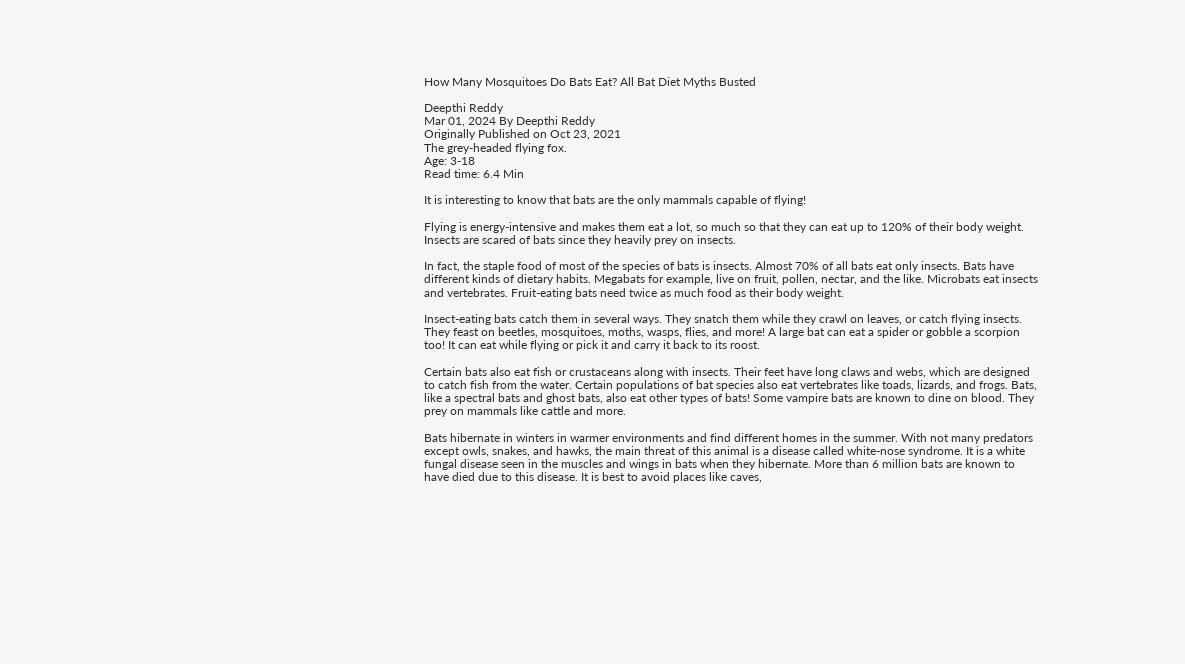How Many Mosquitoes Do Bats Eat? All Bat Diet Myths Busted

Deepthi Reddy
Mar 01, 2024 By Deepthi Reddy
Originally Published on Oct 23, 2021
The grey-headed flying fox.
Age: 3-18
Read time: 6.4 Min

It is interesting to know that bats are the only mammals capable of flying!

Flying is energy-intensive and makes them eat a lot, so much so that they can eat up to 120% of their body weight. Insects are scared of bats since they heavily prey on insects.

In fact, the staple food of most of the species of bats is insects. Almost 70% of all bats eat only insects. Bats have different kinds of dietary habits. Megabats for example, live on fruit, pollen, nectar, and the like. Microbats eat insects and vertebrates. Fruit-eating bats need twice as much food as their body weight.

Insect-eating bats catch them in several ways. They snatch them while they crawl on leaves, or catch flying insects. They feast on beetles, mosquitoes, moths, wasps, flies, and more! A large bat can eat a spider or gobble a scorpion too! It can eat while flying or pick it and carry it back to its roost.

Certain bats also eat fish or crustaceans along with insects. Their feet have long claws and webs, which are designed to catch fish from the water. Certain populations of bat species also eat vertebrates like toads, lizards, and frogs. Bats, like a spectral bats and ghost bats, also eat other types of bats! Some vampire bats are known to dine on blood. They prey on mammals like cattle and more.

Bats hibernate in winters in warmer environments and find different homes in the summer. With not many predators except owls, snakes, and hawks, the main threat of this animal is a disease called white-nose syndrome. It is a white fungal disease seen in the muscles and wings in bats when they hibernate. More than 6 million bats are known to have died due to this disease. It is best to avoid places like caves,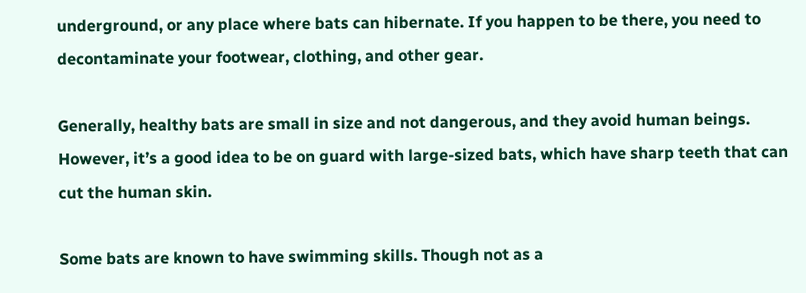underground, or any place where bats can hibernate. If you happen to be there, you need to decontaminate your footwear, clothing, and other gear.

Generally, healthy bats are small in size and not dangerous, and they avoid human beings. However, it’s a good idea to be on guard with large-sized bats, which have sharp teeth that can cut the human skin.

Some bats are known to have swimming skills. Though not as a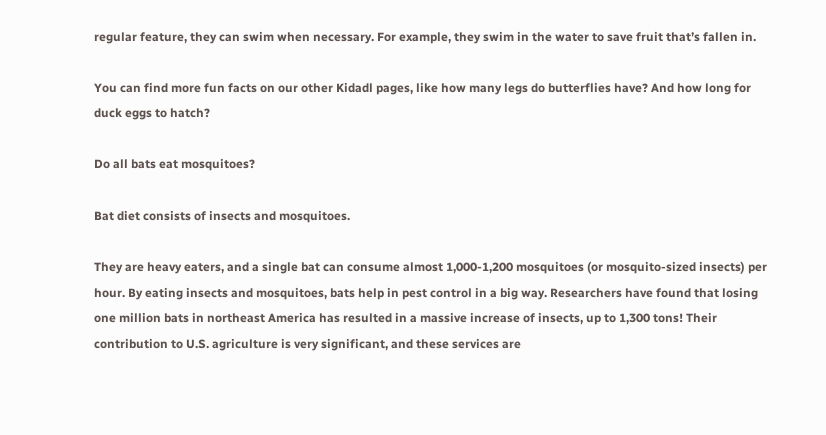regular feature, they can swim when necessary. For example, they swim in the water to save fruit that’s fallen in.

You can find more fun facts on our other Kidadl pages, like how many legs do butterflies have? And how long for duck eggs to hatch?

Do all bats eat mosquitoes?

Bat diet consists of insects and mosquitoes.

They are heavy eaters, and a single bat can consume almost 1,000-1,200 mosquitoes (or mosquito-sized insects) per hour. By eating insects and mosquitoes, bats help in pest control in a big way. Researchers have found that losing one million bats in northeast America has resulted in a massive increase of insects, up to 1,300 tons! Their contribution to U.S. agriculture is very significant, and these services are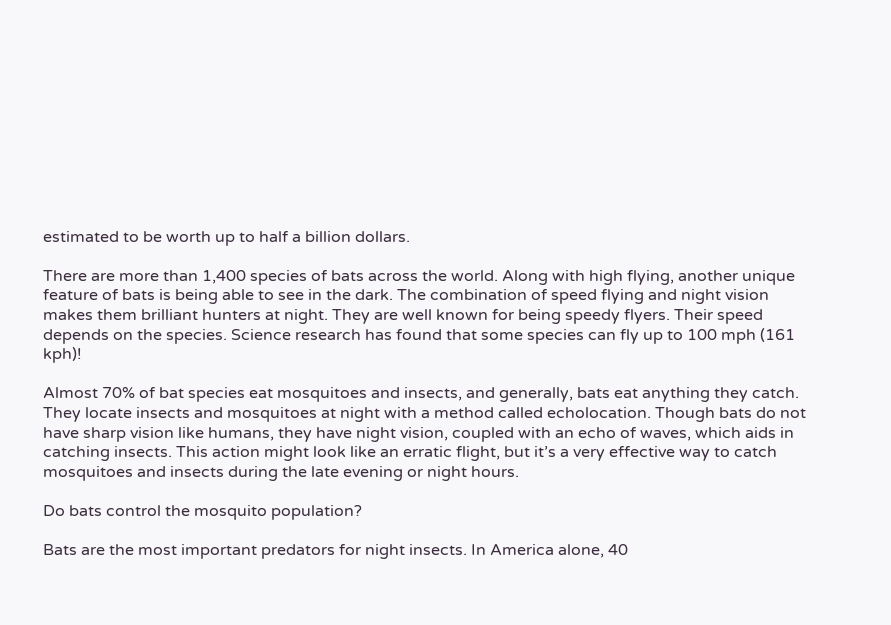estimated to be worth up to half a billion dollars.

There are more than 1,400 species of bats across the world. Along with high flying, another unique feature of bats is being able to see in the dark. The combination of speed flying and night vision makes them brilliant hunters at night. They are well known for being speedy flyers. Their speed depends on the species. Science research has found that some species can fly up to 100 mph (161 kph)!

Almost 70% of bat species eat mosquitoes and insects, and generally, bats eat anything they catch. They locate insects and mosquitoes at night with a method called echolocation. Though bats do not have sharp vision like humans, they have night vision, coupled with an echo of waves, which aids in catching insects. This action might look like an erratic flight, but it’s a very effective way to catch mosquitoes and insects during the late evening or night hours.

Do bats control the mosquito population?

Bats are the most important predators for night insects. In America alone, 40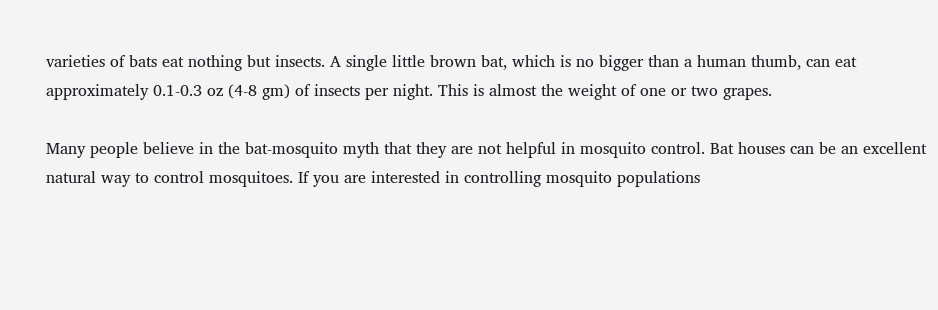varieties of bats eat nothing but insects. A single little brown bat, which is no bigger than a human thumb, can eat approximately 0.1-0.3 oz (4-8 gm) of insects per night. This is almost the weight of one or two grapes.

Many people believe in the bat-mosquito myth that they are not helpful in mosquito control. Bat houses can be an excellent natural way to control mosquitoes. If you are interested in controlling mosquito populations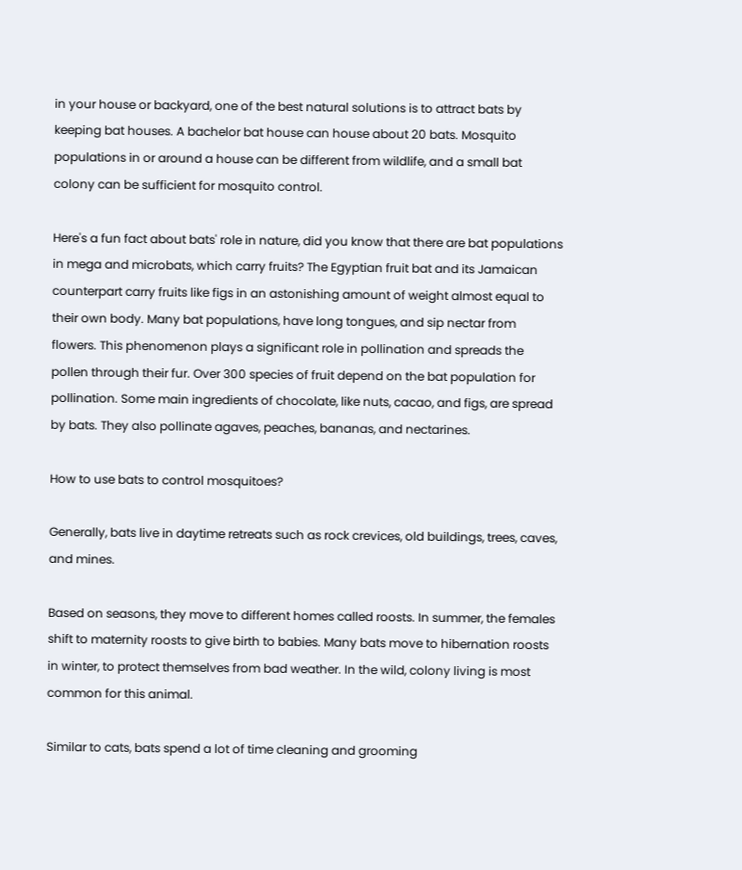in your house or backyard, one of the best natural solutions is to attract bats by keeping bat houses. A bachelor bat house can house about 20 bats. Mosquito populations in or around a house can be different from wildlife, and a small bat colony can be sufficient for mosquito control.

Here's a fun fact about bats' role in nature, did you know that there are bat populations in mega and microbats, which carry fruits? The Egyptian fruit bat and its Jamaican counterpart carry fruits like figs in an astonishing amount of weight almost equal to their own body. Many bat populations, have long tongues, and sip nectar from flowers. This phenomenon plays a significant role in pollination and spreads the pollen through their fur. Over 300 species of fruit depend on the bat population for pollination. Some main ingredients of chocolate, like nuts, cacao, and figs, are spread by bats. They also pollinate agaves, peaches, bananas, and nectarines.

How to use bats to control mosquitoes?

Generally, bats live in daytime retreats such as rock crevices, old buildings, trees, caves, and mines.

Based on seasons, they move to different homes called roosts. In summer, the females shift to maternity roosts to give birth to babies. Many bats move to hibernation roosts in winter, to protect themselves from bad weather. In the wild, colony living is most common for this animal.

Similar to cats, bats spend a lot of time cleaning and grooming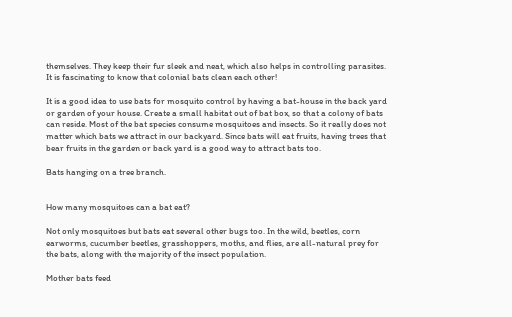themselves. They keep their fur sleek and neat, which also helps in controlling parasites. It is fascinating to know that colonial bats clean each other!

It is a good idea to use bats for mosquito control by having a bat-house in the back yard or garden of your house. Create a small habitat out of bat box, so that a colony of bats can reside. Most of the bat species consume mosquitoes and insects. So it really does not matter which bats we attract in our backyard. Since bats will eat fruits, having trees that bear fruits in the garden or back yard is a good way to attract bats too.

Bats hanging on a tree branch.


How many mosquitoes can a bat eat?

Not only mosquitoes but bats eat several other bugs too. In the wild, beetles, corn earworms, cucumber beetles, grasshoppers, moths, and flies, are all-natural prey for the bats, along with the majority of the insect population.

Mother bats feed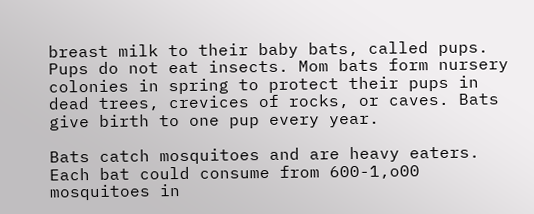breast milk to their baby bats, called pups. Pups do not eat insects. Mom bats form nursery colonies in spring to protect their pups in dead trees, crevices of rocks, or caves. Bats give birth to one pup every year.

Bats catch mosquitoes and are heavy eaters. Each bat could consume from 600-1,o00 mosquitoes in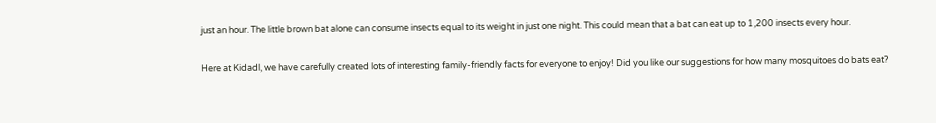just an hour. The little brown bat alone can consume insects equal to its weight in just one night. This could mean that a bat can eat up to 1,200 insects every hour.

Here at Kidadl, we have carefully created lots of interesting family-friendly facts for everyone to enjoy! Did you like our suggestions for how many mosquitoes do bats eat?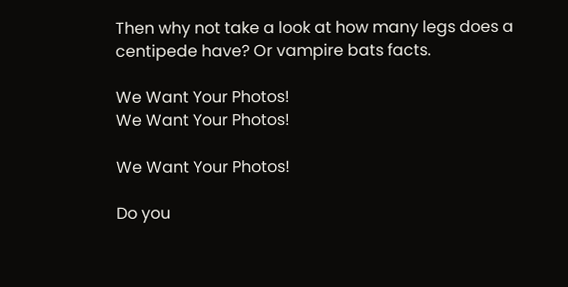Then why not take a look at how many legs does a centipede have? Or vampire bats facts.

We Want Your Photos!
We Want Your Photos!

We Want Your Photos!

Do you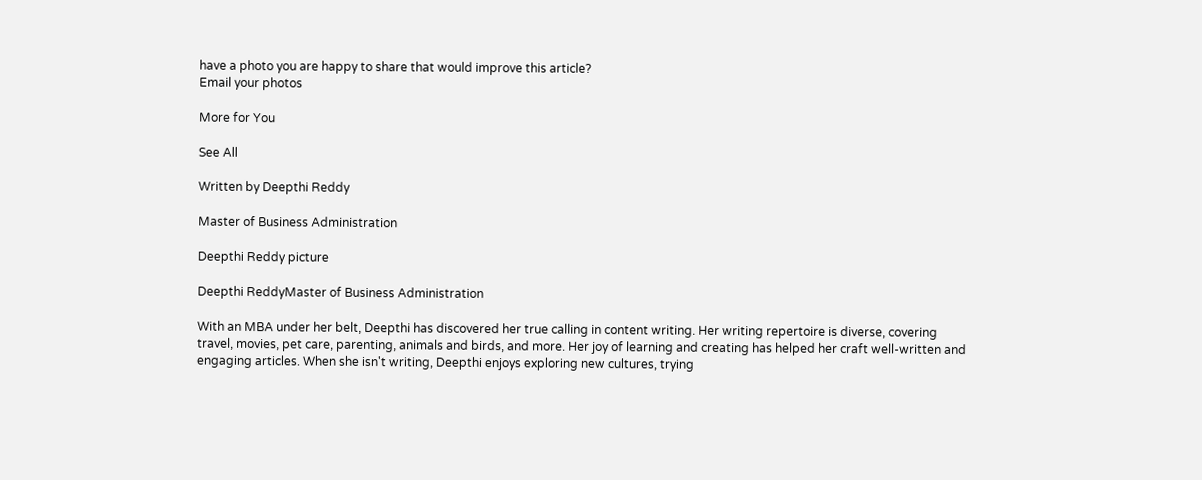have a photo you are happy to share that would improve this article?
Email your photos

More for You

See All

Written by Deepthi Reddy

Master of Business Administration

Deepthi Reddy picture

Deepthi ReddyMaster of Business Administration

With an MBA under her belt, Deepthi has discovered her true calling in content writing. Her writing repertoire is diverse, covering travel, movies, pet care, parenting, animals and birds, and more. Her joy of learning and creating has helped her craft well-written and engaging articles. When she isn't writing, Deepthi enjoys exploring new cultures, trying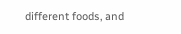different foods, and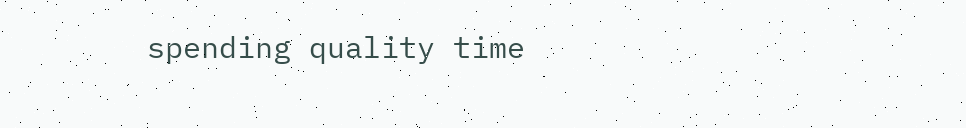spending quality time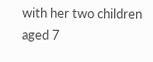with her two children aged 7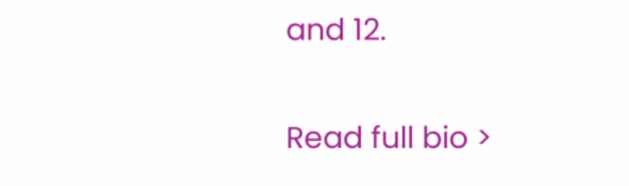and 12.

Read full bio >